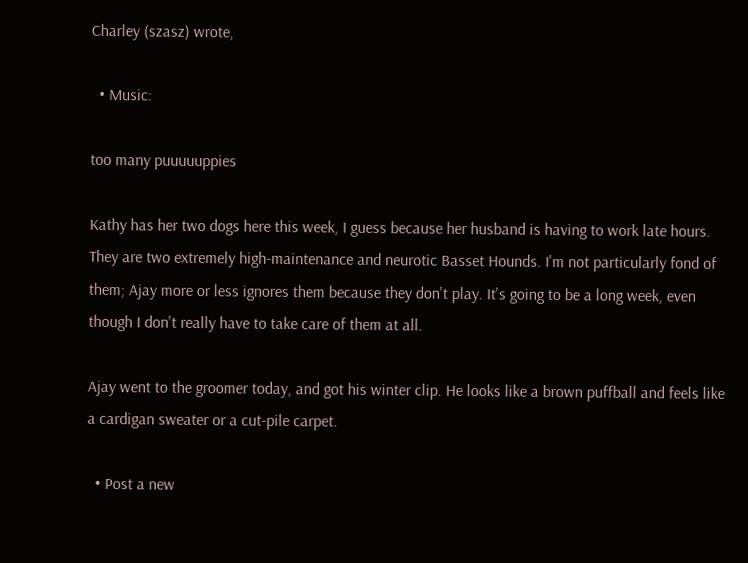Charley (szasz) wrote,

  • Music:

too many puuuuuppies

Kathy has her two dogs here this week, I guess because her husband is having to work late hours. They are two extremely high-maintenance and neurotic Basset Hounds. I'm not particularly fond of them; Ajay more or less ignores them because they don't play. It's going to be a long week, even though I don't really have to take care of them at all.

Ajay went to the groomer today, and got his winter clip. He looks like a brown puffball and feels like a cardigan sweater or a cut-pile carpet.

  • Post a new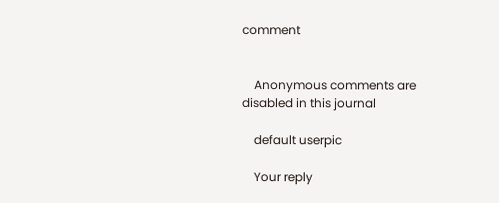comment


    Anonymous comments are disabled in this journal

    default userpic

    Your reply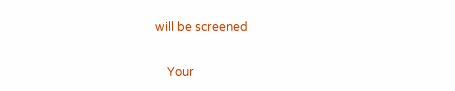will be screened

    Your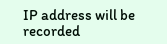IP address will be recorded